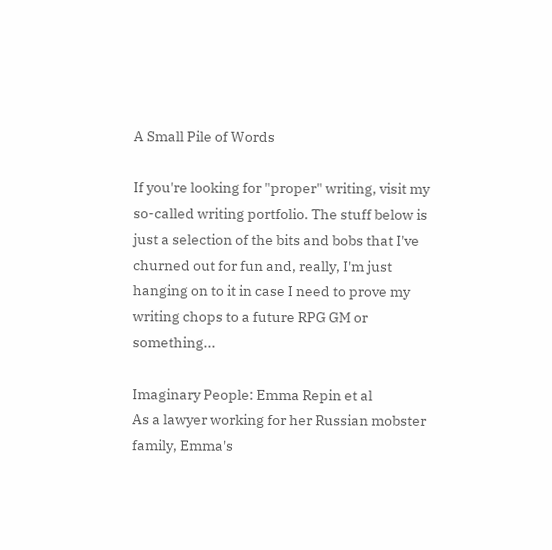A Small Pile of Words

If you're looking for "proper" writing, visit my so-called writing portfolio. The stuff below is just a selection of the bits and bobs that I've churned out for fun and, really, I'm just hanging on to it in case I need to prove my writing chops to a future RPG GM or something...

Imaginary People: Emma Repin et al
As a lawyer working for her Russian mobster family, Emma's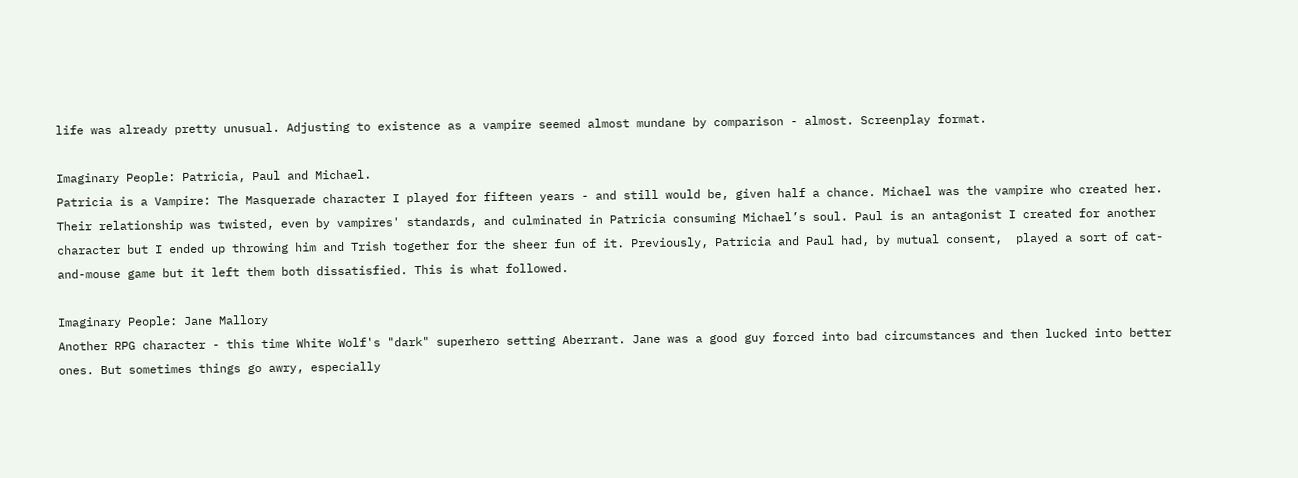life was already pretty unusual. Adjusting to existence as a vampire seemed almost mundane by comparison - almost. Screenplay format.

Imaginary People: Patricia, Paul and Michael.
Patricia is a Vampire: The Masquerade character I played for fifteen years - and still would be, given half a chance. Michael was the vampire who created her. Their relationship was twisted, even by vampires' standards, and culminated in Patricia consuming Michael’s soul. Paul is an antagonist I created for another character but I ended up throwing him and Trish together for the sheer fun of it. Previously, Patricia and Paul had, by mutual consent,  played a sort of cat-and-mouse game but it left them both dissatisfied. This is what followed.

Imaginary People: Jane Mallory
Another RPG character - this time White Wolf's "dark" superhero setting Aberrant. Jane was a good guy forced into bad circumstances and then lucked into better ones. But sometimes things go awry, especially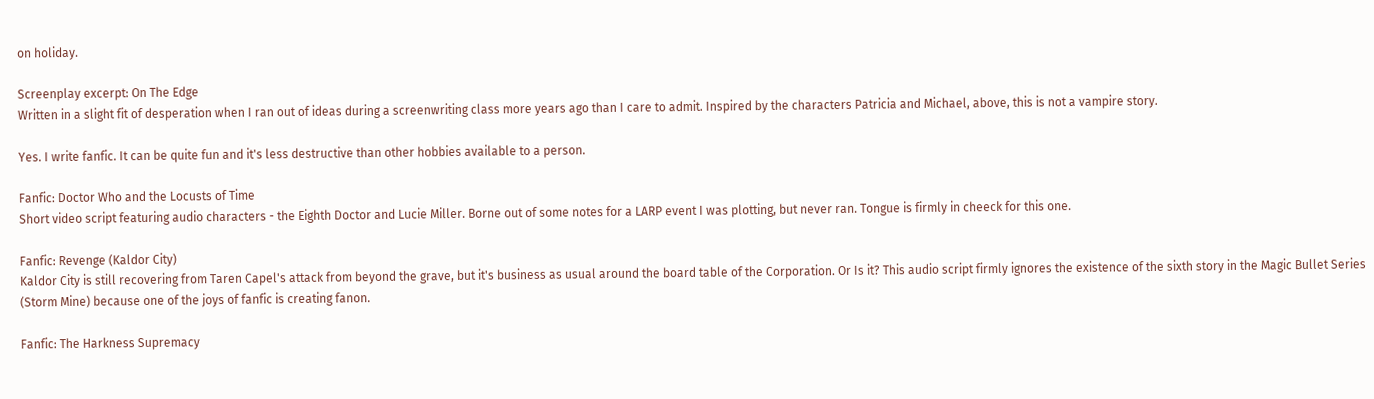on holiday.

Screenplay excerpt: On The Edge
Written in a slight fit of desperation when I ran out of ideas during a screenwriting class more years ago than I care to admit. Inspired by the characters Patricia and Michael, above, this is not a vampire story.

Yes. I write fanfic. It can be quite fun and it's less destructive than other hobbies available to a person.

Fanfic: Doctor Who and the Locusts of Time
Short video script featuring audio characters - the Eighth Doctor and Lucie Miller. Borne out of some notes for a LARP event I was plotting, but never ran. Tongue is firmly in cheeck for this one.

Fanfic: Revenge (Kaldor City)
Kaldor City is still recovering from Taren Capel's attack from beyond the grave, but it's business as usual around the board table of the Corporation. Or Is it? This audio script firmly ignores the existence of the sixth story in the Magic Bullet Series (Storm Mine) because one of the joys of fanfic is creating fanon.

Fanfic: The Harkness Supremacy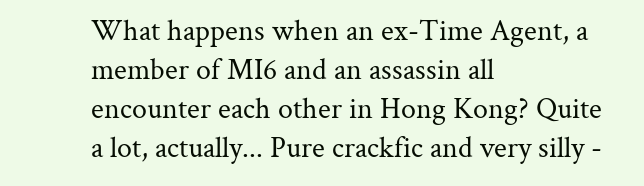What happens when an ex-Time Agent, a member of MI6 and an assassin all encounter each other in Hong Kong? Quite a lot, actually... Pure crackfic and very silly -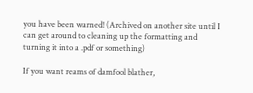you have been warned! (Archived on another site until I can get around to cleaning up the formatting and turning it into a .pdf or something)

If you want reams of damfool blather,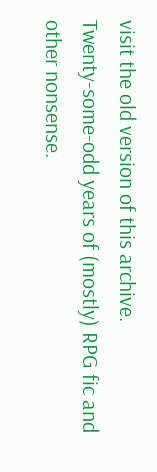visit the old version of this archive.
Twenty-some-odd years of (mostly) RPG fic and other nonsense.